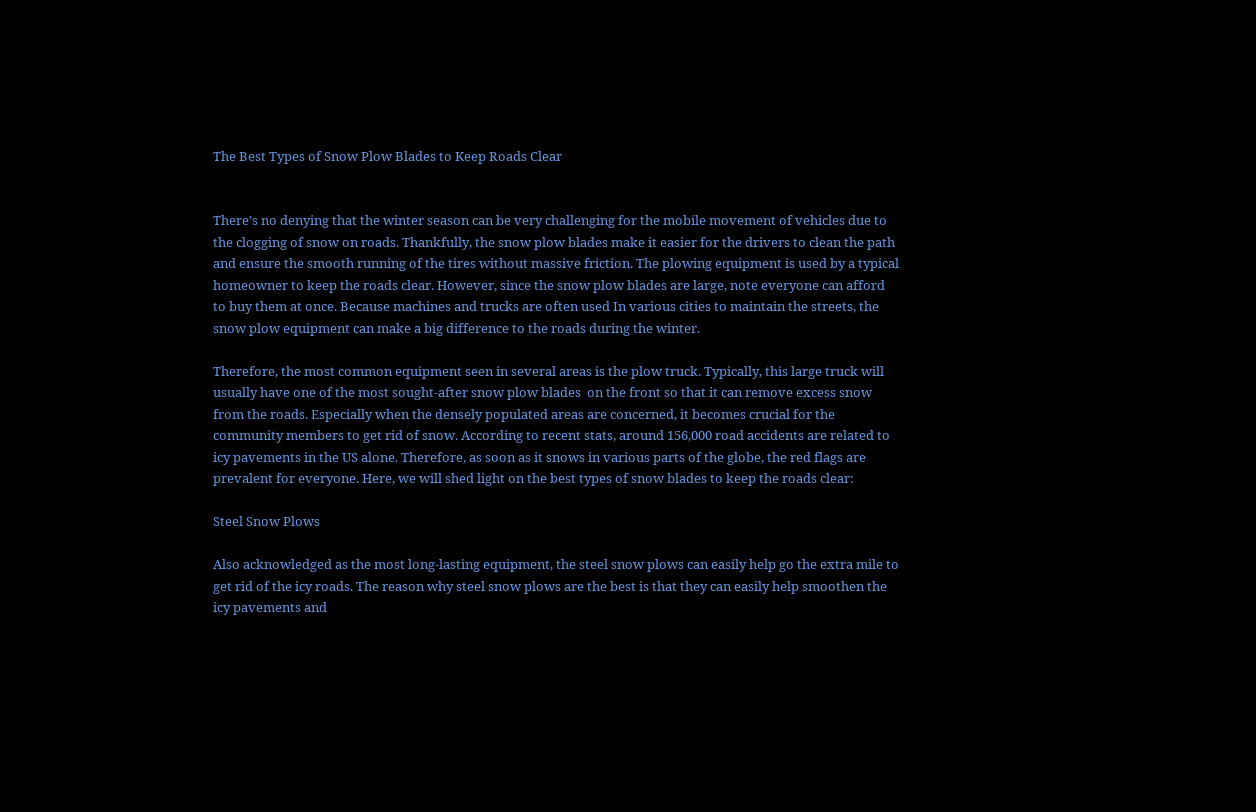The Best Types of Snow Plow Blades to Keep Roads Clear


There’s no denying that the winter season can be very challenging for the mobile movement of vehicles due to the clogging of snow on roads. Thankfully, the snow plow blades make it easier for the drivers to clean the path and ensure the smooth running of the tires without massive friction. The plowing equipment is used by a typical homeowner to keep the roads clear. However, since the snow plow blades are large, note everyone can afford to buy them at once. Because machines and trucks are often used In various cities to maintain the streets, the snow plow equipment can make a big difference to the roads during the winter.

Therefore, the most common equipment seen in several areas is the plow truck. Typically, this large truck will usually have one of the most sought-after snow plow blades  on the front so that it can remove excess snow from the roads. Especially when the densely populated areas are concerned, it becomes crucial for the community members to get rid of snow. According to recent stats, around 156,000 road accidents are related to icy pavements in the US alone. Therefore, as soon as it snows in various parts of the globe, the red flags are prevalent for everyone. Here, we will shed light on the best types of snow blades to keep the roads clear:

Steel Snow Plows

Also acknowledged as the most long-lasting equipment, the steel snow plows can easily help go the extra mile to get rid of the icy roads. The reason why steel snow plows are the best is that they can easily help smoothen the icy pavements and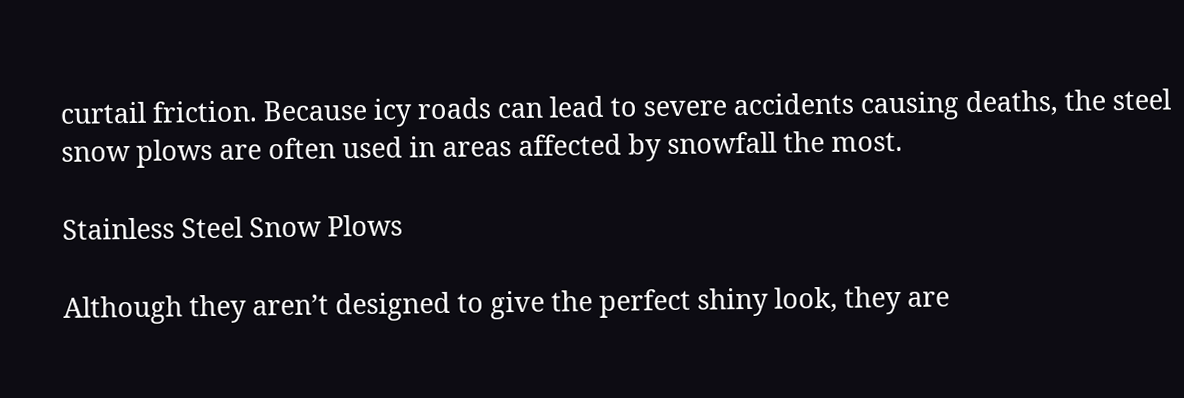curtail friction. Because icy roads can lead to severe accidents causing deaths, the steel snow plows are often used in areas affected by snowfall the most.

Stainless Steel Snow Plows

Although they aren’t designed to give the perfect shiny look, they are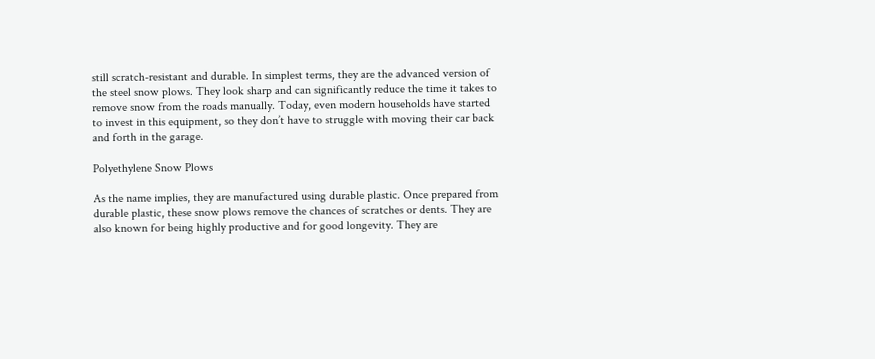still scratch-resistant and durable. In simplest terms, they are the advanced version of the steel snow plows. They look sharp and can significantly reduce the time it takes to remove snow from the roads manually. Today, even modern households have started to invest in this equipment, so they don’t have to struggle with moving their car back and forth in the garage.

Polyethylene Snow Plows

As the name implies, they are manufactured using durable plastic. Once prepared from durable plastic, these snow plows remove the chances of scratches or dents. They are also known for being highly productive and for good longevity. They are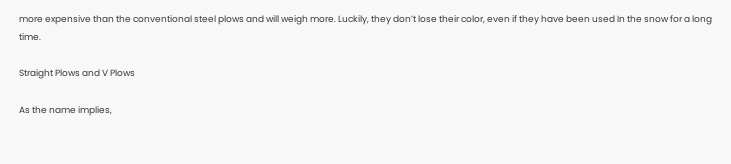more expensive than the conventional steel plows and will weigh more. Luckily, they don’t lose their color, even if they have been used In the snow for a long time.

Straight Plows and V Plows

As the name implies,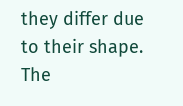they differ due to their shape. The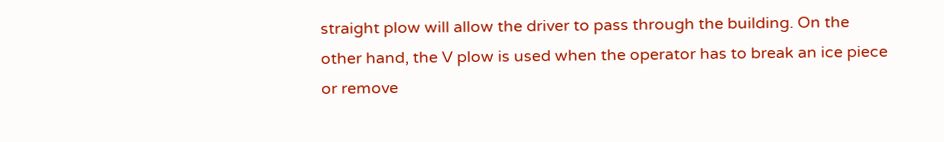straight plow will allow the driver to pass through the building. On the other hand, the V plow is used when the operator has to break an ice piece or remove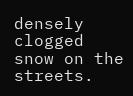densely clogged snow on the streets.